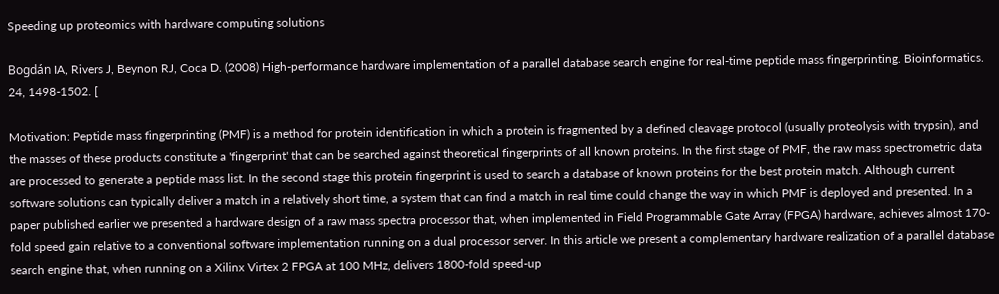Speeding up proteomics with hardware computing solutions

Bogdán IA, Rivers J, Beynon RJ, Coca D. (2008) High-performance hardware implementation of a parallel database search engine for real-time peptide mass fingerprinting. Bioinformatics. 24, 1498-1502. [

Motivation: Peptide mass fingerprinting (PMF) is a method for protein identification in which a protein is fragmented by a defined cleavage protocol (usually proteolysis with trypsin), and the masses of these products constitute a 'fingerprint' that can be searched against theoretical fingerprints of all known proteins. In the first stage of PMF, the raw mass spectrometric data are processed to generate a peptide mass list. In the second stage this protein fingerprint is used to search a database of known proteins for the best protein match. Although current software solutions can typically deliver a match in a relatively short time, a system that can find a match in real time could change the way in which PMF is deployed and presented. In a paper published earlier we presented a hardware design of a raw mass spectra processor that, when implemented in Field Programmable Gate Array (FPGA) hardware, achieves almost 170-fold speed gain relative to a conventional software implementation running on a dual processor server. In this article we present a complementary hardware realization of a parallel database search engine that, when running on a Xilinx Virtex 2 FPGA at 100 MHz, delivers 1800-fold speed-up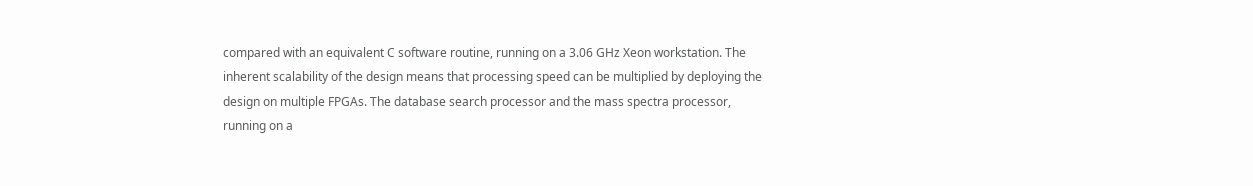compared with an equivalent C software routine, running on a 3.06 GHz Xeon workstation. The inherent scalability of the design means that processing speed can be multiplied by deploying the design on multiple FPGAs. The database search processor and the mass spectra processor, running on a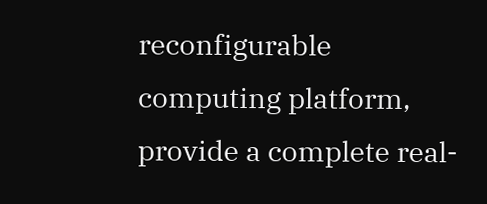reconfigurable computing platform, provide a complete real-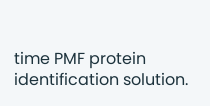time PMF protein identification solution.